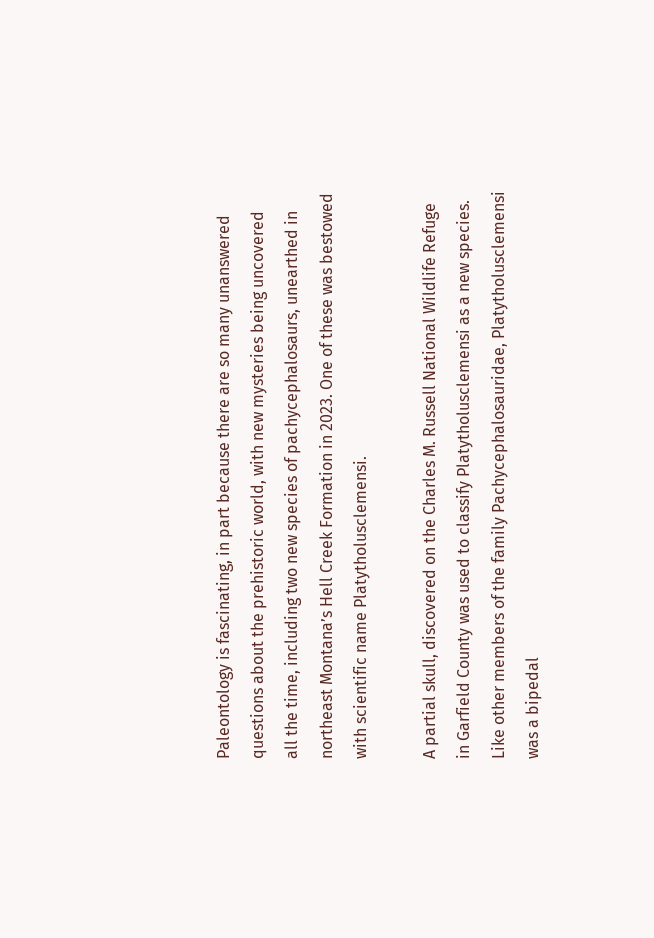Paleontology is fascinating, in part because there are so many unanswered questions about the prehistoric world, with new mysteries being uncovered all the time, including two new species of pachycephalosaurs, unearthed in northeast Montana’s Hell Creek Formation in 2023. One of these was bestowed with scientific name Platytholusclemensi.

A partial skull, discovered on the Charles M. Russell National Wildlife Refuge in Garfield County was used to classify Platytholusclemensi as a new species. Like other members of the family Pachycephalosauridae, Platytholusclemensi was a bipedal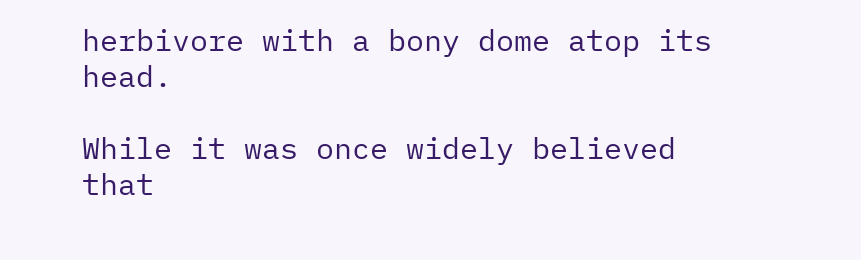herbivore with a bony dome atop its head.

While it was once widely believed that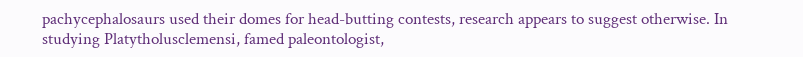pachycephalosaurs used their domes for head-butting contests, research appears to suggest otherwise. In studying Platytholusclemensi, famed paleontologist,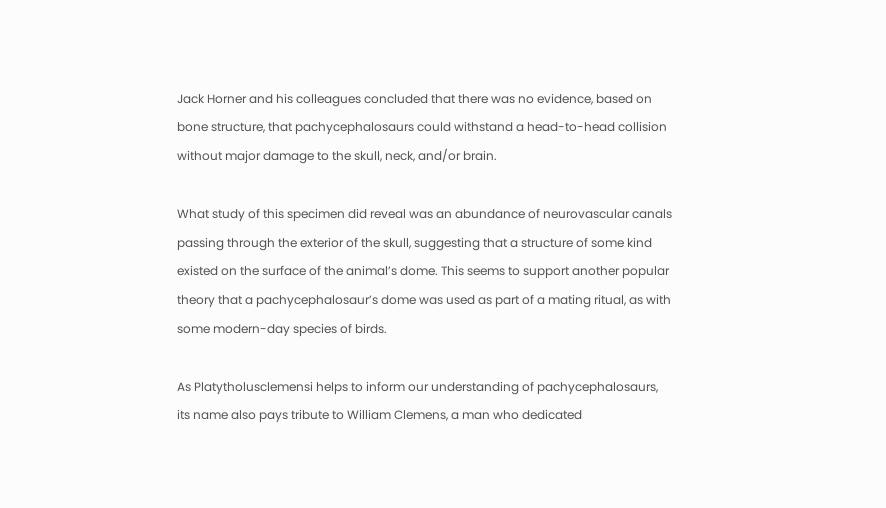Jack Horner and his colleagues concluded that there was no evidence, based on bone structure, that pachycephalosaurs could withstand a head-to-head collision without major damage to the skull, neck, and/or brain.

What study of this specimen did reveal was an abundance of neurovascular canals passing through the exterior of the skull, suggesting that a structure of some kind existed on the surface of the animal’s dome. This seems to support another popular theory that a pachycephalosaur’s dome was used as part of a mating ritual, as with some modern-day species of birds.

As Platytholusclemensi helps to inform our understanding of pachycephalosaurs, its name also pays tribute to William Clemens, a man who dedicated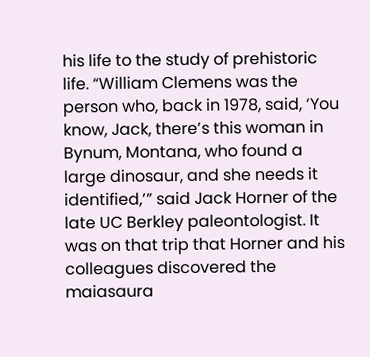his life to the study of prehistoric life. “William Clemens was the person who, back in 1978, said, ‘You know, Jack, there’s this woman in Bynum, Montana, who found a large dinosaur, and she needs it identified,’” said Jack Horner of the late UC Berkley paleontologist. It was on that trip that Horner and his colleagues discovered the maiasaura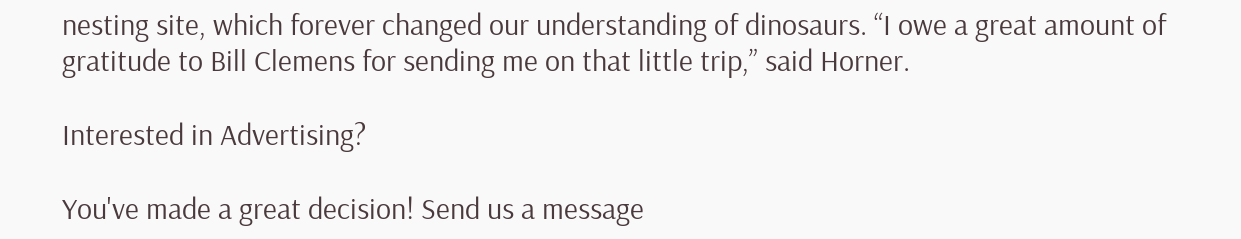nesting site, which forever changed our understanding of dinosaurs. “I owe a great amount of gratitude to Bill Clemens for sending me on that little trip,” said Horner.

Interested in Advertising?

You've made a great decision! Send us a message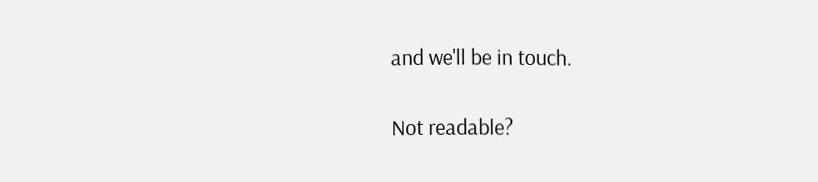and we'll be in touch.

Not readable?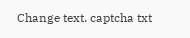Change text. captcha txt